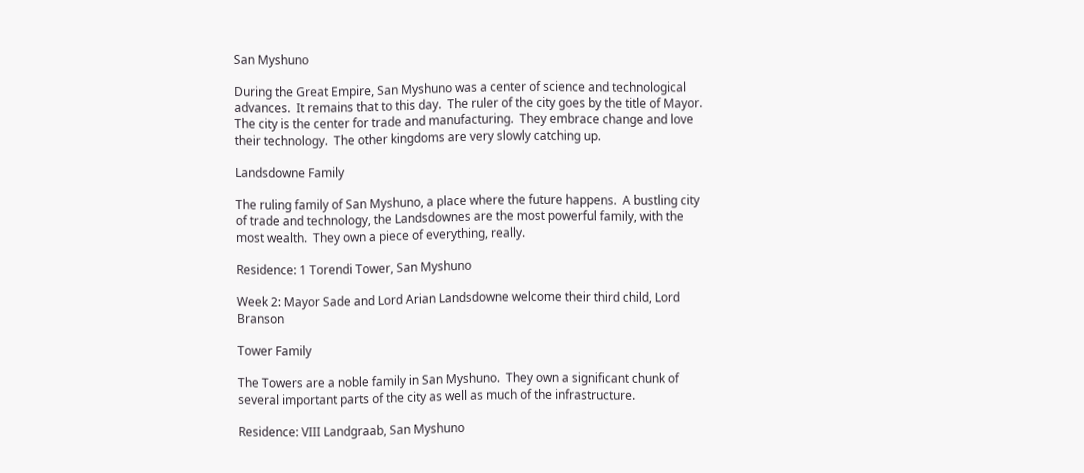San Myshuno

During the Great Empire, San Myshuno was a center of science and technological advances.  It remains that to this day.  The ruler of the city goes by the title of Mayor.  The city is the center for trade and manufacturing.  They embrace change and love their technology.  The other kingdoms are very slowly catching up.

Landsdowne Family

The ruling family of San Myshuno, a place where the future happens.  A bustling city of trade and technology, the Landsdownes are the most powerful family, with the most wealth.  They own a piece of everything, really.

Residence: 1 Torendi Tower, San Myshuno

Week 2: Mayor Sade and Lord Arian Landsdowne welcome their third child, Lord Branson

Tower Family

The Towers are a noble family in San Myshuno.  They own a significant chunk of several important parts of the city as well as much of the infrastructure.

Residence: VIII Landgraab, San Myshuno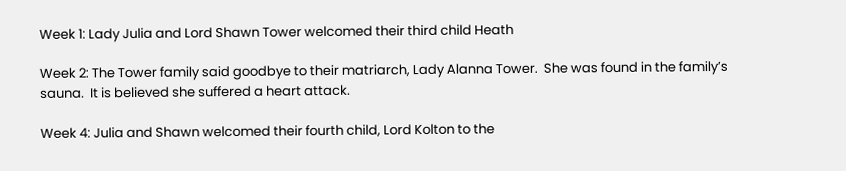Week 1: Lady Julia and Lord Shawn Tower welcomed their third child Heath

Week 2: The Tower family said goodbye to their matriarch, Lady Alanna Tower.  She was found in the family’s sauna.  It is believed she suffered a heart attack.

Week 4: Julia and Shawn welcomed their fourth child, Lord Kolton to the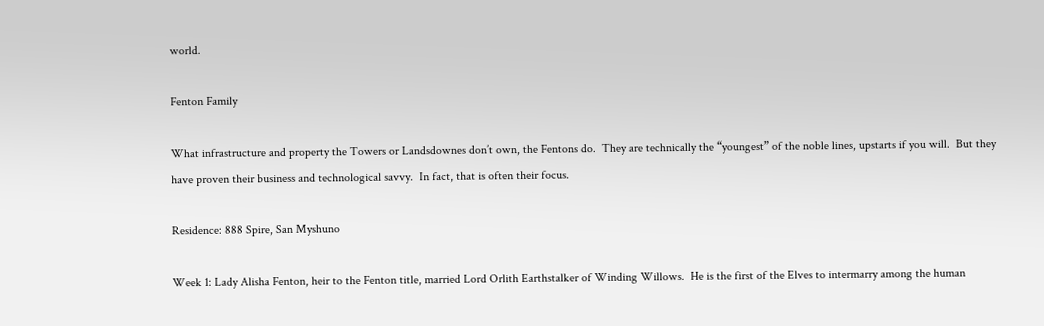world.

Fenton Family

What infrastructure and property the Towers or Landsdownes don’t own, the Fentons do.  They are technically the “youngest” of the noble lines, upstarts if you will.  But they have proven their business and technological savvy.  In fact, that is often their focus.

Residence: 888 Spire, San Myshuno

Week 1: Lady Alisha Fenton, heir to the Fenton title, married Lord Orlith Earthstalker of Winding Willows.  He is the first of the Elves to intermarry among the human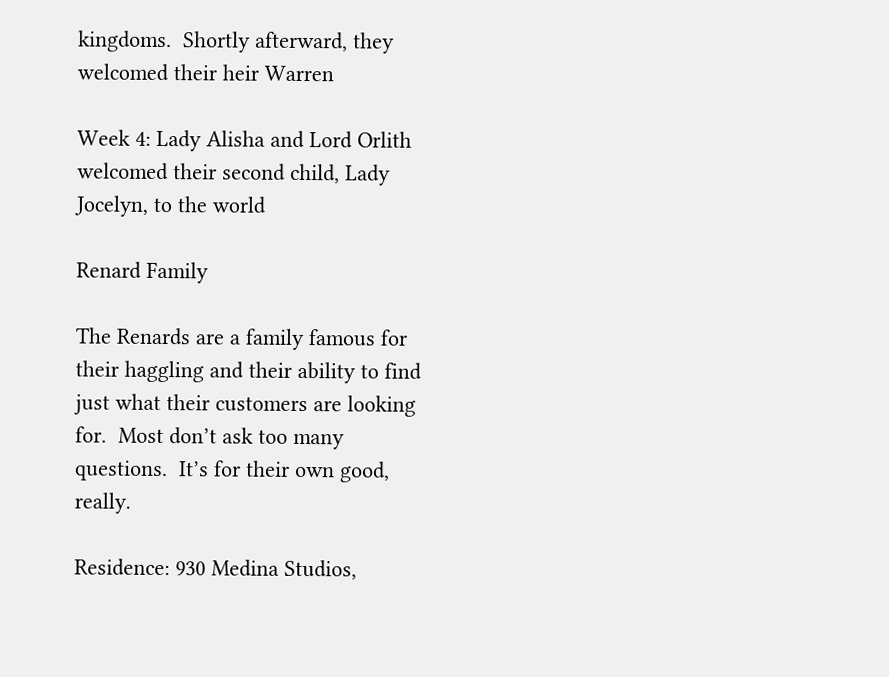kingdoms.  Shortly afterward, they welcomed their heir Warren

Week 4: Lady Alisha and Lord Orlith welcomed their second child, Lady Jocelyn, to the world

Renard Family

The Renards are a family famous for their haggling and their ability to find just what their customers are looking for.  Most don’t ask too many questions.  It’s for their own good, really.

Residence: 930 Medina Studios,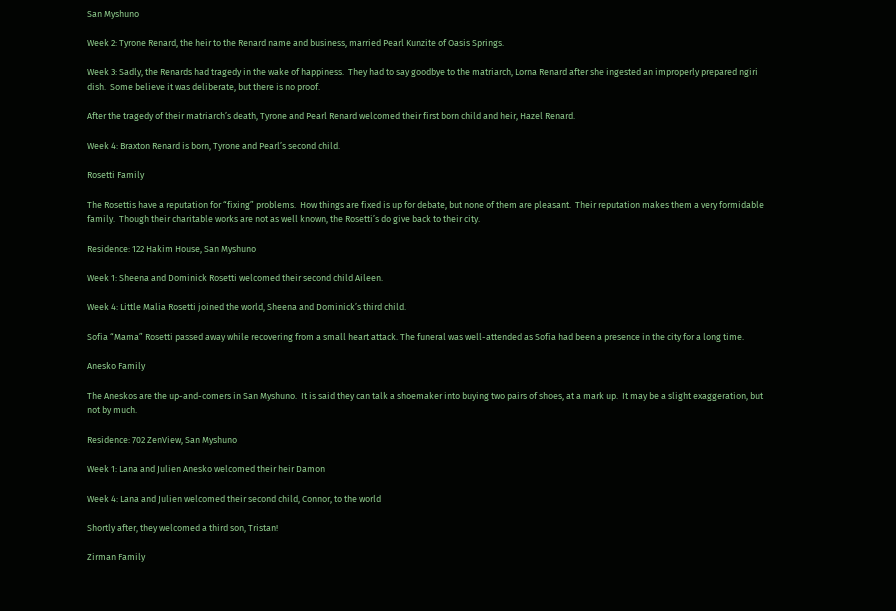San Myshuno

Week 2: Tyrone Renard, the heir to the Renard name and business, married Pearl Kunzite of Oasis Springs.

Week 3: Sadly, the Renards had tragedy in the wake of happiness.  They had to say goodbye to the matriarch, Lorna Renard after she ingested an improperly prepared ngiri dish.  Some believe it was deliberate, but there is no proof.

After the tragedy of their matriarch’s death, Tyrone and Pearl Renard welcomed their first born child and heir, Hazel Renard.

Week 4: Braxton Renard is born, Tyrone and Pearl’s second child.

Rosetti Family

The Rosettis have a reputation for “fixing” problems.  How things are fixed is up for debate, but none of them are pleasant.  Their reputation makes them a very formidable family.  Though their charitable works are not as well known, the Rosetti’s do give back to their city.

Residence: 122 Hakim House, San Myshuno

Week 1: Sheena and Dominick Rosetti welcomed their second child Aileen.

Week 4: Little Malia Rosetti joined the world, Sheena and Dominick’s third child.

Sofia “Mama” Rosetti passed away while recovering from a small heart attack. The funeral was well-attended as Sofia had been a presence in the city for a long time.

Anesko Family

The Aneskos are the up-and-comers in San Myshuno.  It is said they can talk a shoemaker into buying two pairs of shoes, at a mark up.  It may be a slight exaggeration, but not by much.

Residence: 702 ZenView, San Myshuno

Week 1: Lana and Julien Anesko welcomed their heir Damon

Week 4: Lana and Julien welcomed their second child, Connor, to the world

Shortly after, they welcomed a third son, Tristan!

Zirman Family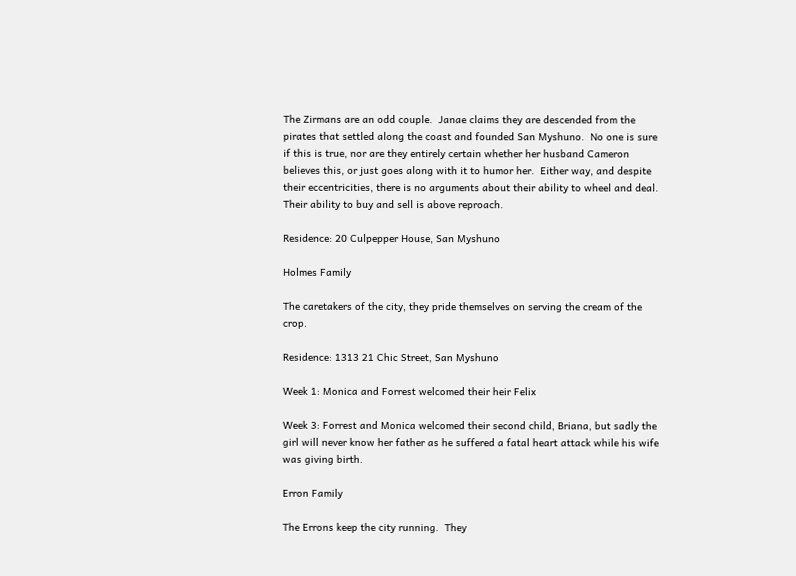The Zirmans are an odd couple.  Janae claims they are descended from the pirates that settled along the coast and founded San Myshuno.  No one is sure if this is true, nor are they entirely certain whether her husband Cameron believes this, or just goes along with it to humor her.  Either way, and despite their eccentricities, there is no arguments about their ability to wheel and deal.  Their ability to buy and sell is above reproach.

Residence: 20 Culpepper House, San Myshuno

Holmes Family

The caretakers of the city, they pride themselves on serving the cream of the crop.

Residence: 1313 21 Chic Street, San Myshuno

Week 1: Monica and Forrest welcomed their heir Felix

Week 3: Forrest and Monica welcomed their second child, Briana, but sadly the girl will never know her father as he suffered a fatal heart attack while his wife was giving birth.

Erron Family

The Errons keep the city running.  They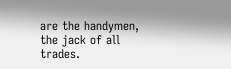are the handymen, the jack of all trades.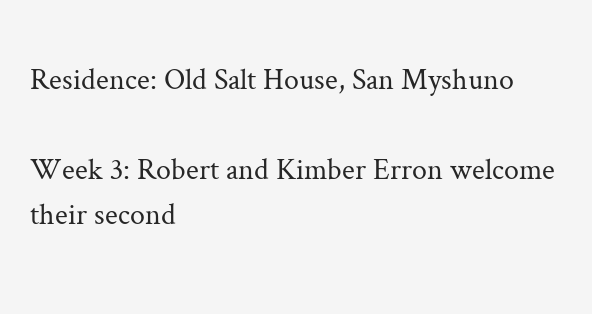Residence: Old Salt House, San Myshuno

Week 3: Robert and Kimber Erron welcome their second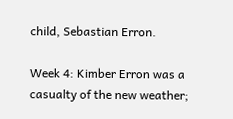child, Sebastian Erron.

Week 4: Kimber Erron was a casualty of the new weather;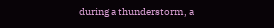during a thunderstorm, a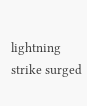lightning strike surged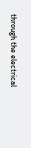through the electrical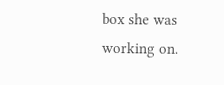box she was working on.